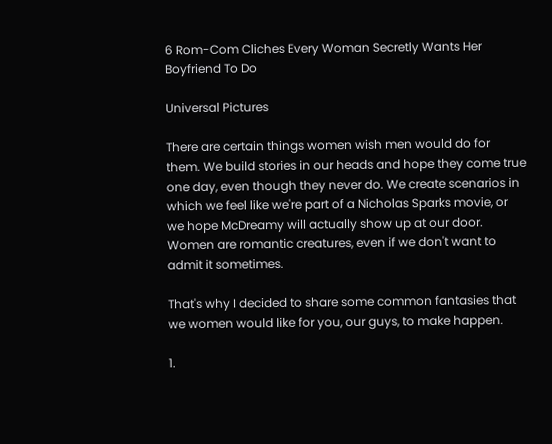6 Rom-Com Cliches Every Woman Secretly Wants Her Boyfriend To Do

Universal Pictures

There are certain things women wish men would do for them. We build stories in our heads and hope they come true one day, even though they never do. We create scenarios in which we feel like we're part of a Nicholas Sparks movie, or we hope McDreamy will actually show up at our door. Women are romantic creatures, even if we don't want to admit it sometimes.

That's why I decided to share some common fantasies that we women would like for you, our guys, to make happen.

1.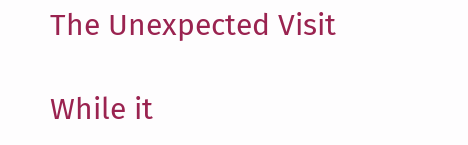The Unexpected Visit

While it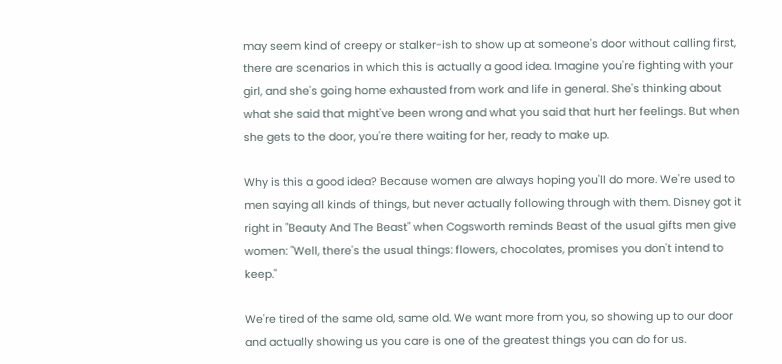may seem kind of creepy or stalker-ish to show up at someone's door without calling first, there are scenarios in which this is actually a good idea. Imagine you're fighting with your girl, and she's going home exhausted from work and life in general. She's thinking about what she said that might've been wrong and what you said that hurt her feelings. But when she gets to the door, you're there waiting for her, ready to make up.

Why is this a good idea? Because women are always hoping you'll do more. We're used to men saying all kinds of things, but never actually following through with them. Disney got it right in "Beauty And The Beast" when Cogsworth reminds Beast of the usual gifts men give women: "Well, there's the usual things: flowers, chocolates, promises you don't intend to keep."

We're tired of the same old, same old. We want more from you, so showing up to our door and actually showing us you care is one of the greatest things you can do for us.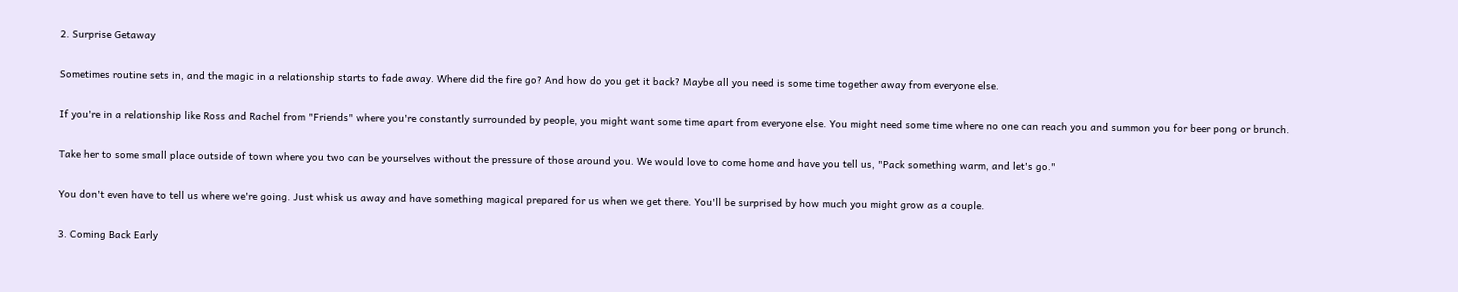2. Surprise Getaway

Sometimes routine sets in, and the magic in a relationship starts to fade away. Where did the fire go? And how do you get it back? Maybe all you need is some time together away from everyone else.

If you're in a relationship like Ross and Rachel from "Friends" where you're constantly surrounded by people, you might want some time apart from everyone else. You might need some time where no one can reach you and summon you for beer pong or brunch.

Take her to some small place outside of town where you two can be yourselves without the pressure of those around you. We would love to come home and have you tell us, "Pack something warm, and let's go."

You don't even have to tell us where we're going. Just whisk us away and have something magical prepared for us when we get there. You'll be surprised by how much you might grow as a couple.

3. Coming Back Early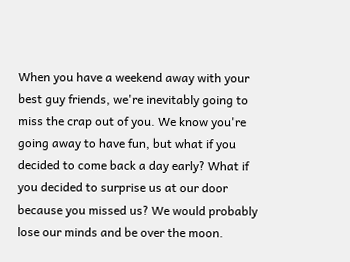When you have a weekend away with your best guy friends, we're inevitably going to miss the crap out of you. We know you're going away to have fun, but what if you decided to come back a day early? What if you decided to surprise us at our door because you missed us? We would probably lose our minds and be over the moon.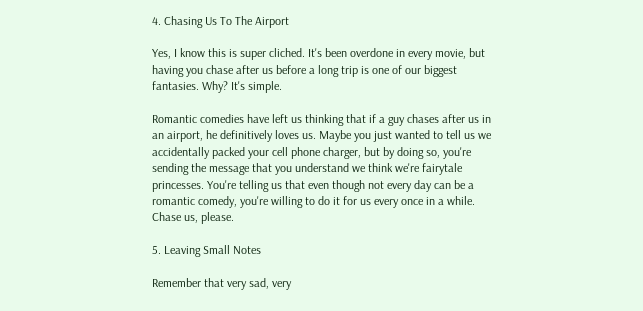4. Chasing Us To The Airport

Yes, I know this is super cliched. It's been overdone in every movie, but having you chase after us before a long trip is one of our biggest fantasies. Why? It's simple.

Romantic comedies have left us thinking that if a guy chases after us in an airport, he definitively loves us. Maybe you just wanted to tell us we accidentally packed your cell phone charger, but by doing so, you're sending the message that you understand we think we're fairytale princesses. You're telling us that even though not every day can be a romantic comedy, you're willing to do it for us every once in a while. Chase us, please.

5. Leaving Small Notes

Remember that very sad, very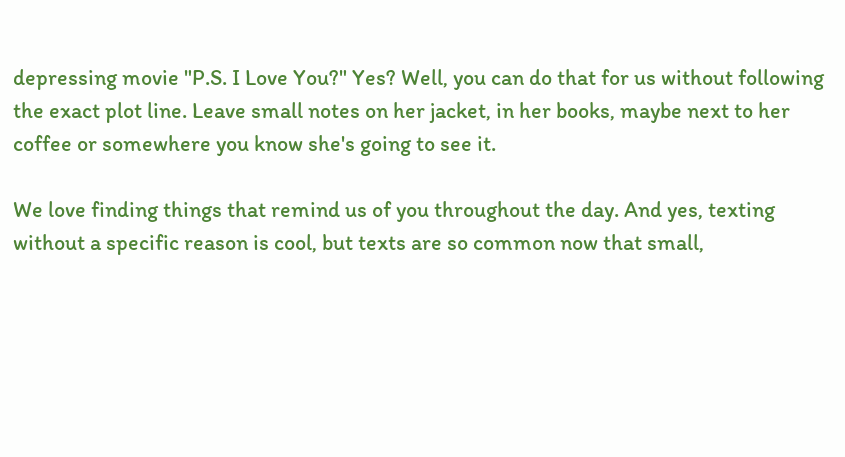depressing movie "P.S. I Love You?" Yes? Well, you can do that for us without following the exact plot line. Leave small notes on her jacket, in her books, maybe next to her coffee or somewhere you know she's going to see it.

We love finding things that remind us of you throughout the day. And yes, texting without a specific reason is cool, but texts are so common now that small,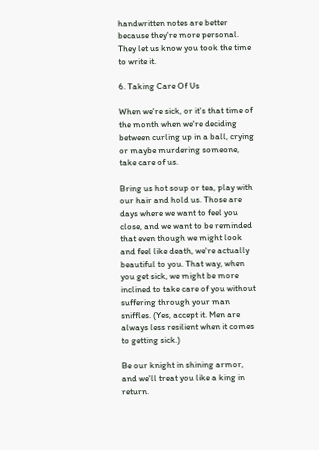handwritten notes are better because they're more personal. They let us know you took the time to write it.

6. Taking Care Of Us

When we're sick, or it's that time of the month when we're deciding between curling up in a ball, crying or maybe murdering someone, take care of us.

Bring us hot soup or tea, play with our hair and hold us. Those are days where we want to feel you close, and we want to be reminded that even though we might look and feel like death, we're actually beautiful to you. That way, when you get sick, we might be more inclined to take care of you without suffering through your man sniffles. (Yes, accept it. Men are always less resilient when it comes to getting sick.)

Be our knight in shining armor, and we'll treat you like a king in return.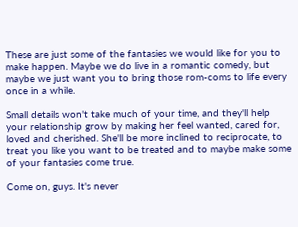These are just some of the fantasies we would like for you to make happen. Maybe we do live in a romantic comedy, but maybe we just want you to bring those rom-coms to life every once in a while.

Small details won't take much of your time, and they'll help your relationship grow by making her feel wanted, cared for, loved and cherished. She'll be more inclined to reciprocate, to treat you like you want to be treated and to maybe make some of your fantasies come true.

Come on, guys. It's never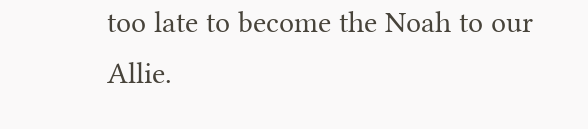too late to become the Noah to our Allie.